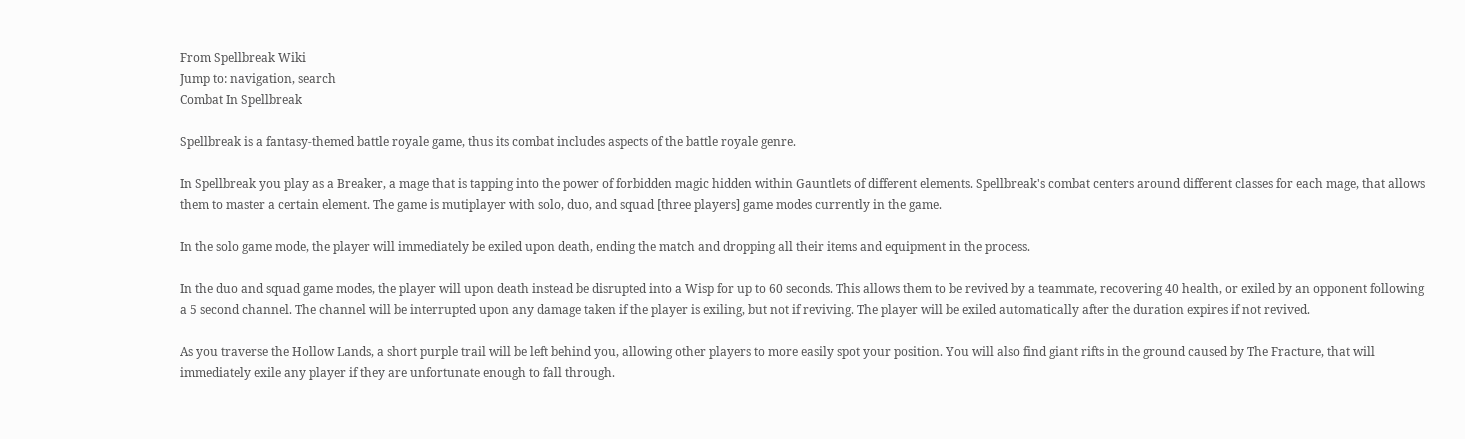From Spellbreak Wiki
Jump to: navigation, search
Combat In Spellbreak

Spellbreak is a fantasy-themed battle royale game, thus its combat includes aspects of the battle royale genre.

In Spellbreak you play as a Breaker, a mage that is tapping into the power of forbidden magic hidden within Gauntlets of different elements. Spellbreak's combat centers around different classes for each mage, that allows them to master a certain element. The game is mutiplayer with solo, duo, and squad [three players] game modes currently in the game.

In the solo game mode, the player will immediately be exiled upon death, ending the match and dropping all their items and equipment in the process.

In the duo and squad game modes, the player will upon death instead be disrupted into a Wisp for up to 60 seconds. This allows them to be revived by a teammate, recovering 40 health, or exiled by an opponent following a 5 second channel. The channel will be interrupted upon any damage taken if the player is exiling, but not if reviving. The player will be exiled automatically after the duration expires if not revived.

As you traverse the Hollow Lands, a short purple trail will be left behind you, allowing other players to more easily spot your position. You will also find giant rifts in the ground caused by The Fracture, that will immediately exile any player if they are unfortunate enough to fall through.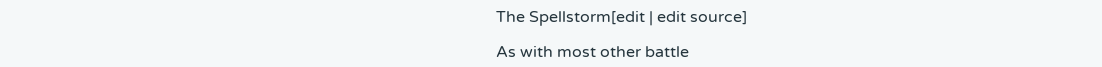The Spellstorm[edit | edit source]

As with most other battle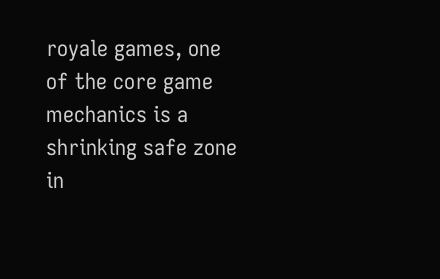royale games, one of the core game mechanics is a shrinking safe zone in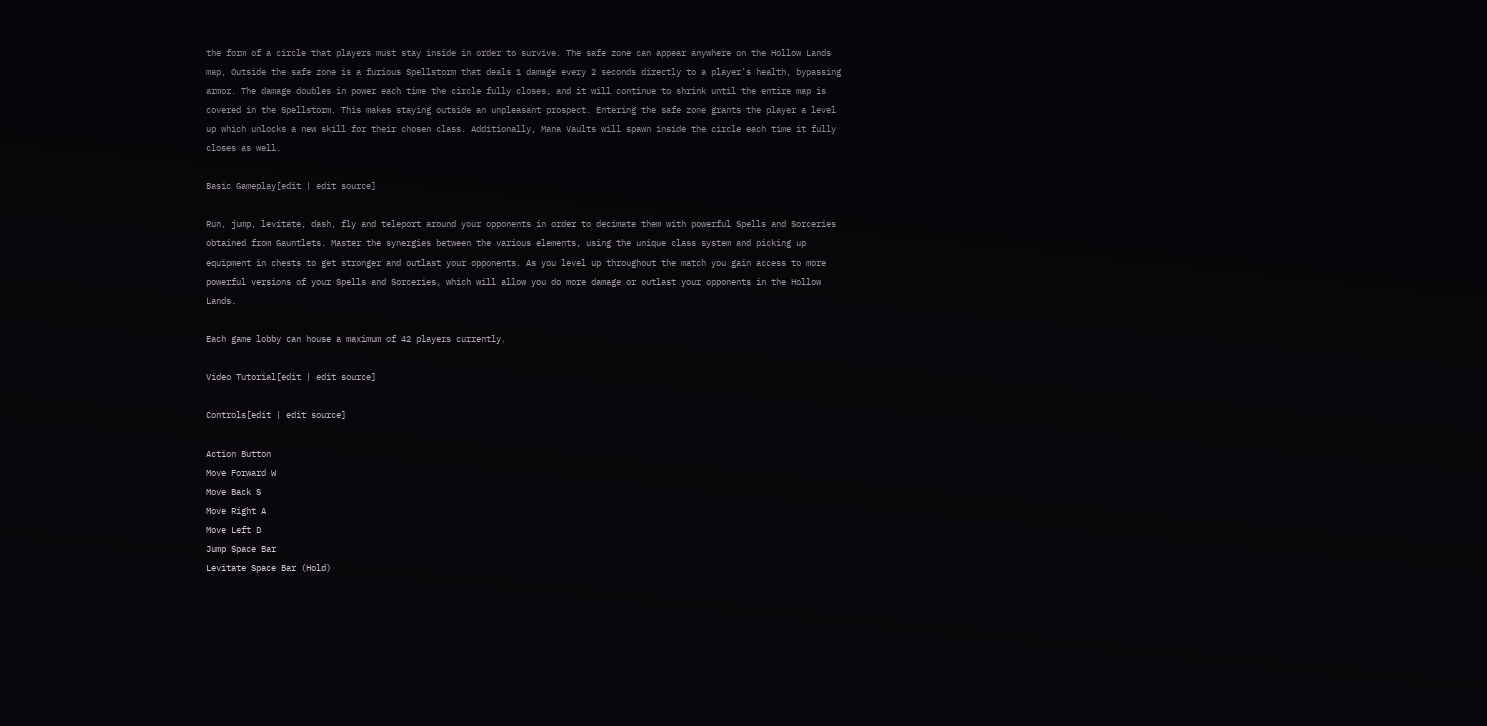the form of a circle that players must stay inside in order to survive. The safe zone can appear anywhere on the Hollow Lands map, Outside the safe zone is a furious Spellstorm that deals 1 damage every 2 seconds directly to a player's health, bypassing armor. The damage doubles in power each time the circle fully closes, and it will continue to shrink until the entire map is covered in the Spellstorm. This makes staying outside an unpleasant prospect. Entering the safe zone grants the player a level up which unlocks a new skill for their chosen class. Additionally, Mana Vaults will spawn inside the circle each time it fully closes as well.

Basic Gameplay[edit | edit source]

Run, jump, levitate, dash, fly and teleport around your opponents in order to decimate them with powerful Spells and Sorceries obtained from Gauntlets. Master the synergies between the various elements, using the unique class system and picking up equipment in chests to get stronger and outlast your opponents. As you level up throughout the match you gain access to more powerful versions of your Spells and Sorceries, which will allow you do more damage or outlast your opponents in the Hollow Lands.

Each game lobby can house a maximum of 42 players currently.

Video Tutorial[edit | edit source]

Controls[edit | edit source]

Action Button
Move Forward W
Move Back S
Move Right A
Move Left D
Jump Space Bar
Levitate Space Bar (Hold)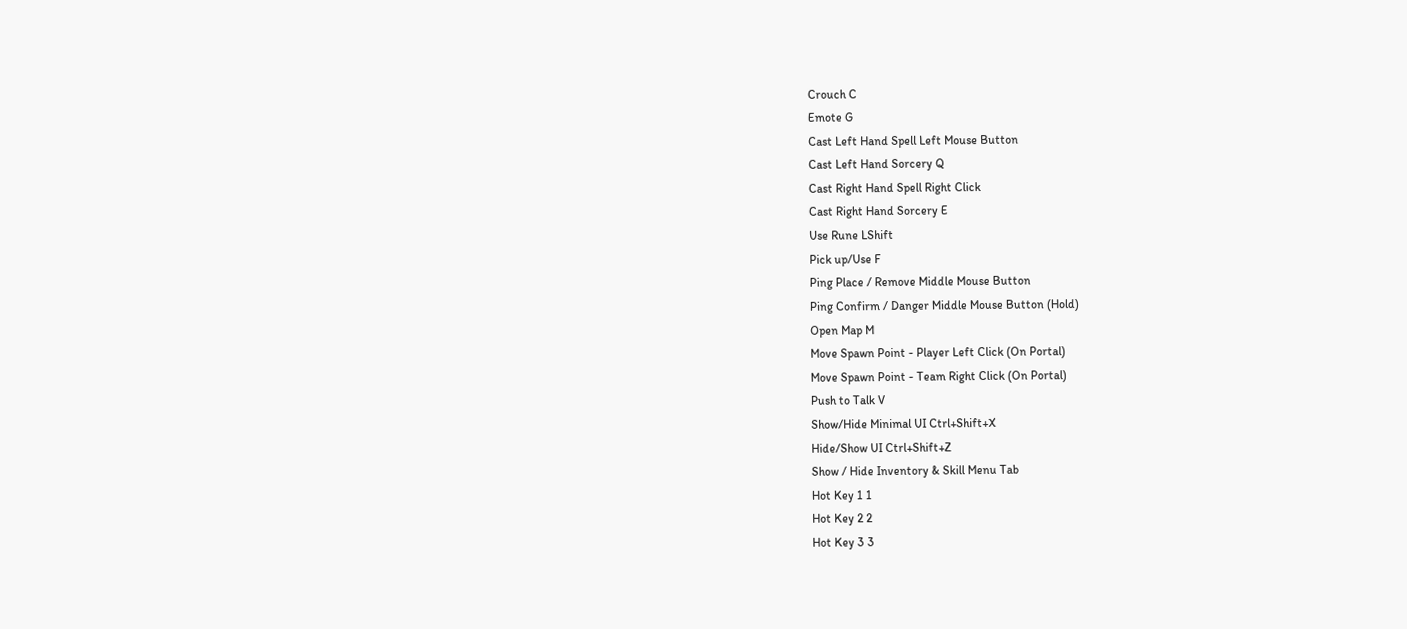Crouch C
Emote G
Cast Left Hand Spell Left Mouse Button
Cast Left Hand Sorcery Q
Cast Right Hand Spell Right Click
Cast Right Hand Sorcery E
Use Rune LShift
Pick up/Use F
Ping Place / Remove Middle Mouse Button
Ping Confirm / Danger Middle Mouse Button (Hold)
Open Map M
Move Spawn Point - Player Left Click (On Portal)
Move Spawn Point - Team Right Click (On Portal)
Push to Talk V
Show/Hide Minimal UI Ctrl+Shift+X
Hide/Show UI Ctrl+Shift+Z
Show / Hide Inventory & Skill Menu Tab
Hot Key 1 1
Hot Key 2 2
Hot Key 3 3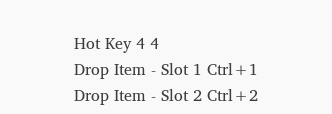Hot Key 4 4
Drop Item - Slot 1 Ctrl+1
Drop Item - Slot 2 Ctrl+2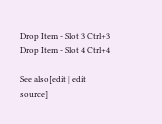Drop Item - Slot 3 Ctrl+3
Drop Item - Slot 4 Ctrl+4

See also[edit | edit source]